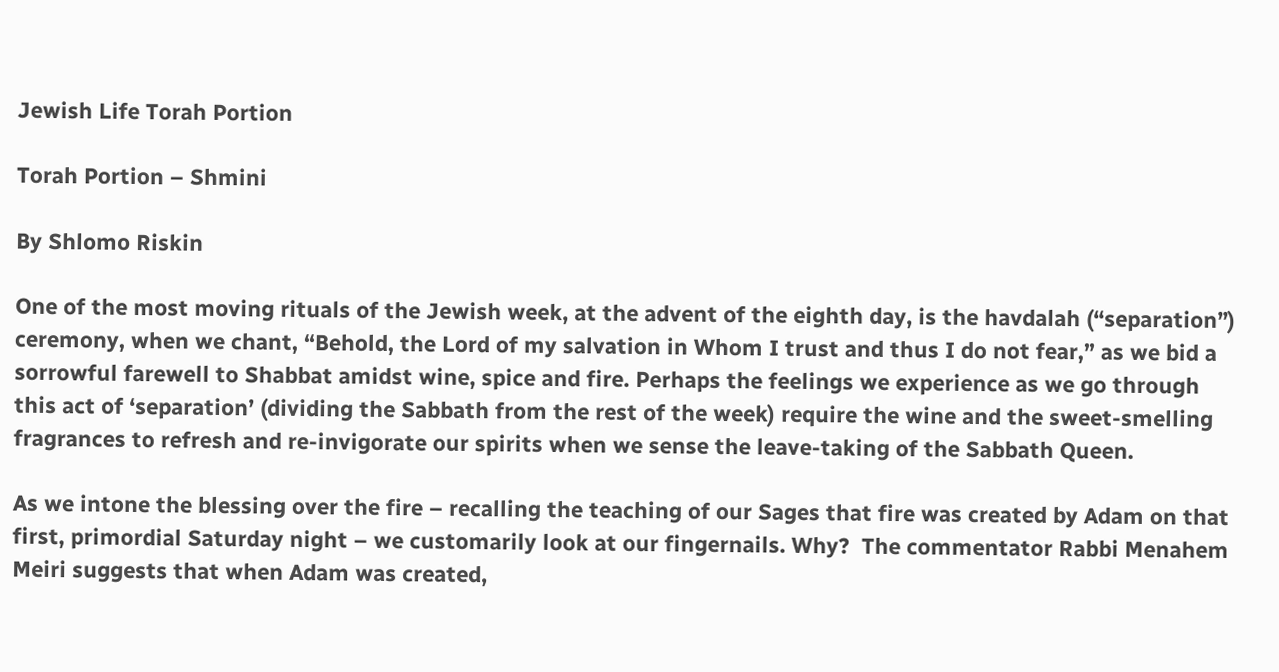Jewish Life Torah Portion

Torah Portion – Shmini

By Shlomo Riskin

One of the most moving rituals of the Jewish week, at the advent of the eighth day, is the havdalah (“separation”) ceremony, when we chant, “Behold, the Lord of my salvation in Whom I trust and thus I do not fear,” as we bid a sorrowful farewell to Shabbat amidst wine, spice and fire. Perhaps the feelings we experience as we go through this act of ‘separation’ (dividing the Sabbath from the rest of the week) require the wine and the sweet-smelling fragrances to refresh and re-invigorate our spirits when we sense the leave-taking of the Sabbath Queen.

As we intone the blessing over the fire – recalling the teaching of our Sages that fire was created by Adam on that first, primordial Saturday night – we customarily look at our fingernails. Why?  The commentator Rabbi Menahem Meiri suggests that when Adam was created,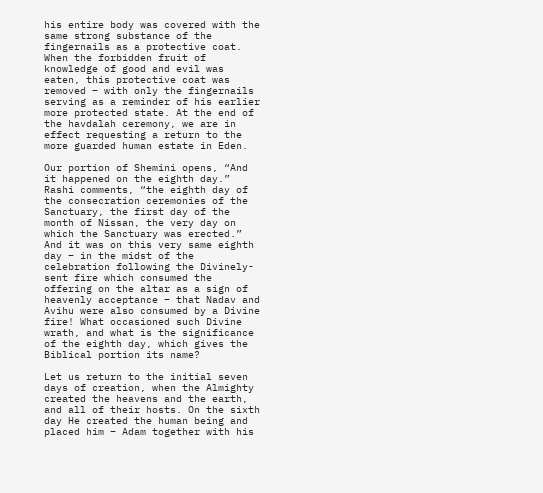his entire body was covered with the same strong substance of the fingernails as a protective coat. When the forbidden fruit of knowledge of good and evil was eaten, this protective coat was removed – with only the fingernails serving as a reminder of his earlier more protected state. At the end of the havdalah ceremony, we are in effect requesting a return to the more guarded human estate in Eden.

Our portion of Shemini opens, “And it happened on the eighth day.” Rashi comments, “the eighth day of the consecration ceremonies of the Sanctuary, the first day of the month of Nissan, the very day on which the Sanctuary was erected.” And it was on this very same eighth day – in the midst of the celebration following the Divinely-sent fire which consumed the offering on the altar as a sign of heavenly acceptance – that Nadav and Avihu were also consumed by a Divine fire! What occasioned such Divine wrath, and what is the significance of the eighth day, which gives the Biblical portion its name?

Let us return to the initial seven days of creation, when the Almighty created the heavens and the earth, and all of their hosts. On the sixth day He created the human being and placed him – Adam together with his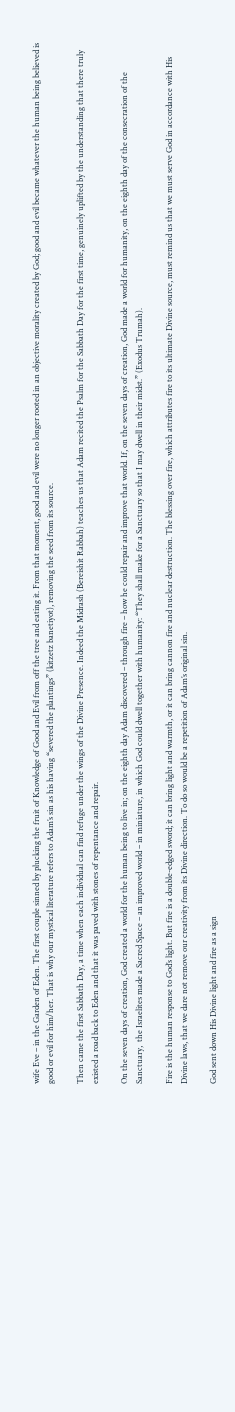wife Eve – in the Garden of Eden. The first couple sinned by plucking the fruit of Knowledge of Good and Evil from off the tree and eating it. From that moment, good and evil were no longer rooted in an objective morality created by God; good and evil became whatever the human being believed is good or evil for him/her. That is why our mystical literature refers to Adam’s sin as his having “severed the plantings” (kitzetz banetiyot), removing the seed from its source.

Then came the first Sabbath Day, a time when each individual can find refuge under the wings of the Divine Presence. Indeed the Midrash (Bereishit Rabbah) teaches us that Adam recited the Psalm for the Sabbath Day for the first time, genuinely uplifted by the understanding that there truly existed a road back to Eden and that it was paved with stones of repentance and repair.

On the seven days of creation, God created a world for the human being to live in; on the eighth day Adam discovered – through fire – how he could repair and improve that world. If, on the seven days of creation, God made a world for humanity, on the eighth day of the consecration of the Sanctuary,  the Israelites made a Sacred Space – an improved world – in miniature, in which God could dwell together with humanity: “They shall make for a Sanctuary so that I may dwell in their midst.” (Exodus Trumah).

Fire is the human response to God’s light. But fire is a double-edged sword; it can bring light and warmth, or it can bring cannon fire and nuclear destruction. The blessing over fire, which attributes fire to its ultimate Divine source, must remind us that we must serve God in accordance with His Divine laws, that we dare not remove our creativity from its Divine direction. To do so would be a repetition of Adam’s original sin.

God sent down His Divine light and fire as a sign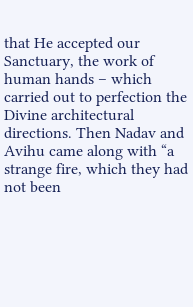that He accepted our Sanctuary, the work of human hands – which carried out to perfection the Divine architectural directions. Then Nadav and Avihu came along with “a strange fire, which they had not been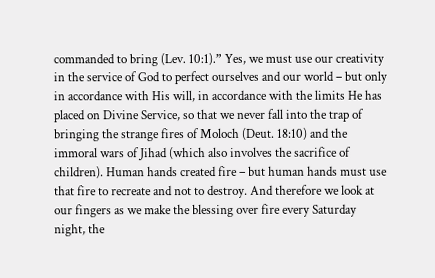commanded to bring (Lev. 10:1).” Yes, we must use our creativity in the service of God to perfect ourselves and our world – but only in accordance with His will, in accordance with the limits He has placed on Divine Service, so that we never fall into the trap of  bringing the strange fires of Moloch (Deut. 18:10) and the immoral wars of Jihad (which also involves the sacrifice of children). Human hands created fire – but human hands must use that fire to recreate and not to destroy. And therefore we look at our fingers as we make the blessing over fire every Saturday night, the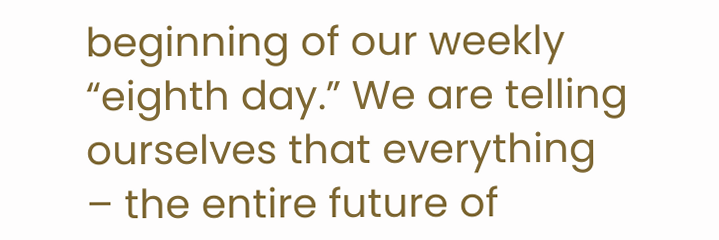beginning of our weekly “eighth day.” We are telling ourselves that everything – the entire future of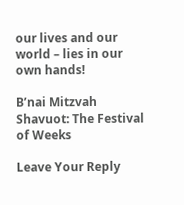our lives and our world – lies in our own hands!

B’nai Mitzvah
Shavuot: The Festival of Weeks

Leave Your Reply